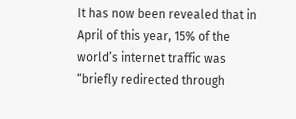It has now been revealed that in April of this year, 15% of the world’s internet traffic was “briefly redirected through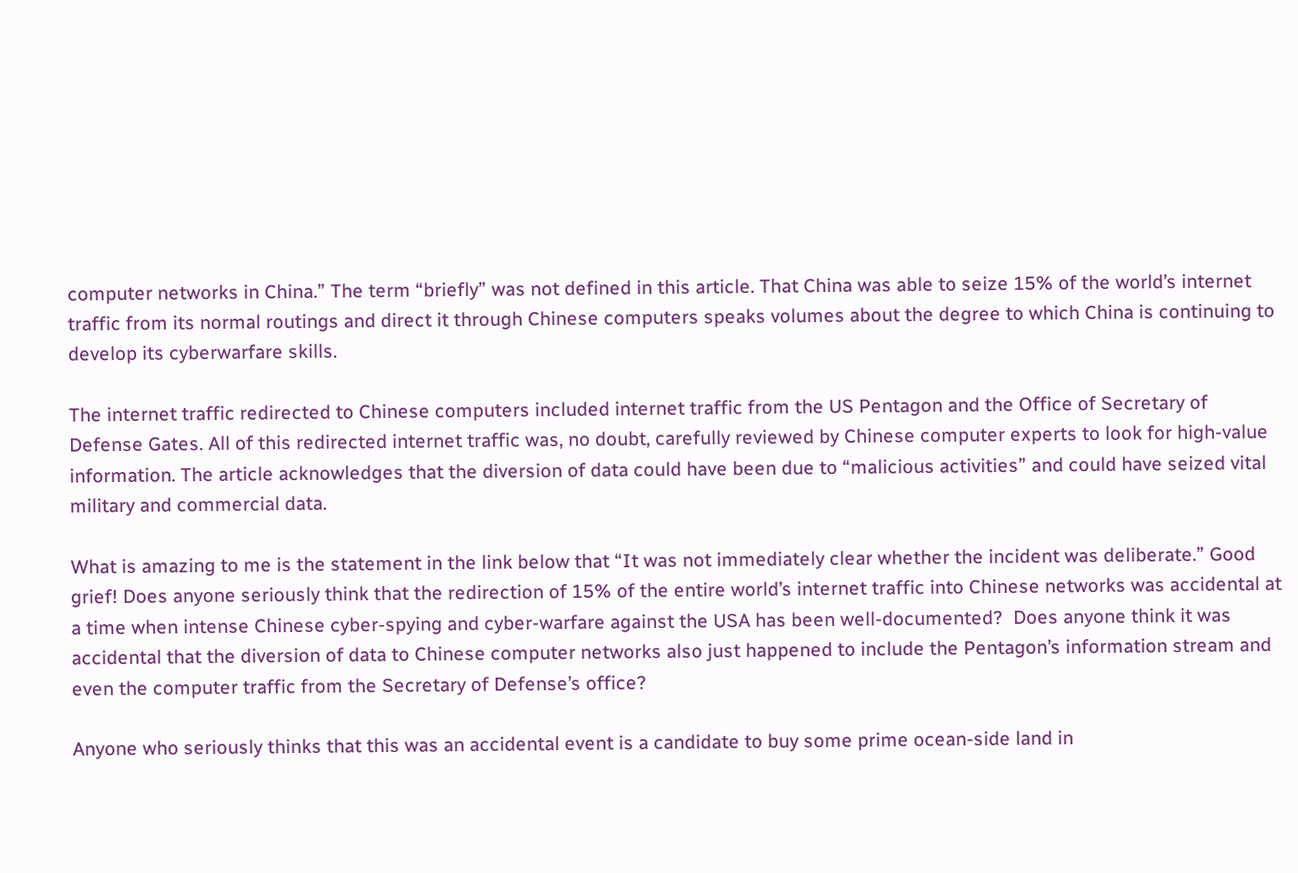computer networks in China.” The term “briefly” was not defined in this article. That China was able to seize 15% of the world’s internet traffic from its normal routings and direct it through Chinese computers speaks volumes about the degree to which China is continuing to develop its cyberwarfare skills.

The internet traffic redirected to Chinese computers included internet traffic from the US Pentagon and the Office of Secretary of Defense Gates. All of this redirected internet traffic was, no doubt, carefully reviewed by Chinese computer experts to look for high-value information. The article acknowledges that the diversion of data could have been due to “malicious activities” and could have seized vital military and commercial data.

What is amazing to me is the statement in the link below that “It was not immediately clear whether the incident was deliberate.” Good grief! Does anyone seriously think that the redirection of 15% of the entire world’s internet traffic into Chinese networks was accidental at a time when intense Chinese cyber-spying and cyber-warfare against the USA has been well-documented?  Does anyone think it was accidental that the diversion of data to Chinese computer networks also just happened to include the Pentagon’s information stream and even the computer traffic from the Secretary of Defense’s office?

Anyone who seriously thinks that this was an accidental event is a candidate to buy some prime ocean-side land in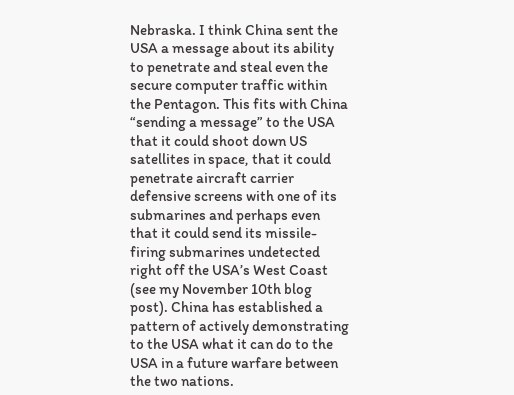Nebraska. I think China sent the USA a message about its ability to penetrate and steal even the secure computer traffic within the Pentagon. This fits with China “sending a message” to the USA that it could shoot down US satellites in space, that it could penetrate aircraft carrier defensive screens with one of its submarines and perhaps even that it could send its missile-firing submarines undetected right off the USA’s West Coast (see my November 10th blog post). China has established a pattern of actively demonstrating to the USA what it can do to the USA in a future warfare between the two nations.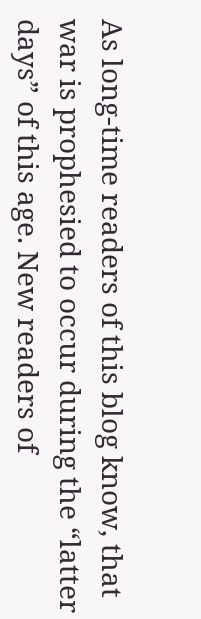As long-time readers of this blog know, that war is prophesied to occur during the “latter days” of this age. New readers of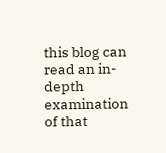this blog can read an in-depth examination of that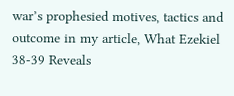war’s prophesied motives, tactics and outcome in my article, What Ezekiel 38-39 Reveals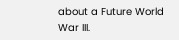about a Future World War III.